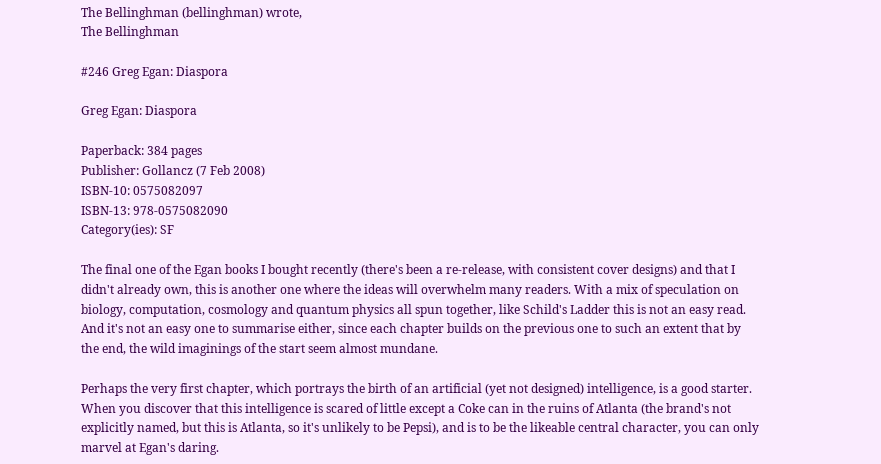The Bellinghman (bellinghman) wrote,
The Bellinghman

#246 Greg Egan: Diaspora

Greg Egan: Diaspora

Paperback: 384 pages
Publisher: Gollancz (7 Feb 2008)
ISBN-10: 0575082097
ISBN-13: 978-0575082090
Category(ies): SF

The final one of the Egan books I bought recently (there's been a re-release, with consistent cover designs) and that I didn't already own, this is another one where the ideas will overwhelm many readers. With a mix of speculation on biology, computation, cosmology and quantum physics all spun together, like Schild's Ladder this is not an easy read. And it's not an easy one to summarise either, since each chapter builds on the previous one to such an extent that by the end, the wild imaginings of the start seem almost mundane.

Perhaps the very first chapter, which portrays the birth of an artificial (yet not designed) intelligence, is a good starter. When you discover that this intelligence is scared of little except a Coke can in the ruins of Atlanta (the brand's not explicitly named, but this is Atlanta, so it's unlikely to be Pepsi), and is to be the likeable central character, you can only marvel at Egan's daring.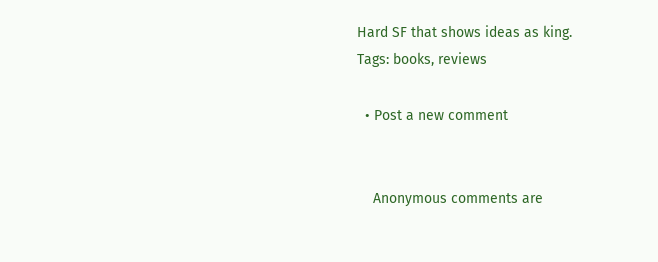Hard SF that shows ideas as king.
Tags: books, reviews

  • Post a new comment


    Anonymous comments are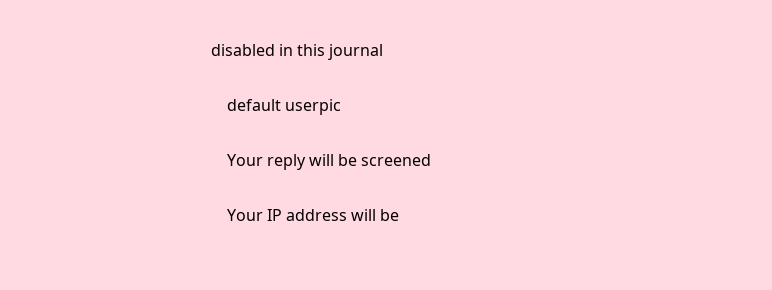disabled in this journal

    default userpic

    Your reply will be screened

    Your IP address will be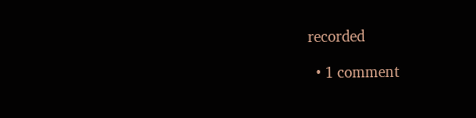recorded

  • 1 comment